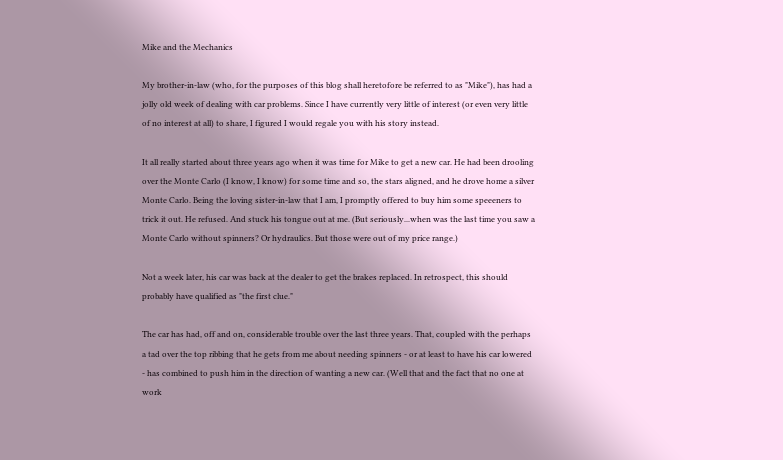Mike and the Mechanics

My brother-in-law (who, for the purposes of this blog shall heretofore be referred to as "Mike"), has had a jolly old week of dealing with car problems. Since I have currently very little of interest (or even very little of no interest at all) to share, I figured I would regale you with his story instead.

It all really started about three years ago when it was time for Mike to get a new car. He had been drooling over the Monte Carlo (I know, I know) for some time and so, the stars aligned, and he drove home a silver Monte Carlo. Being the loving sister-in-law that I am, I promptly offered to buy him some speeeners to trick it out. He refused. And stuck his tongue out at me. (But seriously...when was the last time you saw a Monte Carlo without spinners? Or hydraulics. But those were out of my price range.)

Not a week later, his car was back at the dealer to get the brakes replaced. In retrospect, this should probably have qualified as "the first clue."

The car has had, off and on, considerable trouble over the last three years. That, coupled with the perhaps a tad over the top ribbing that he gets from me about needing spinners - or at least to have his car lowered - has combined to push him in the direction of wanting a new car. (Well that and the fact that no one at work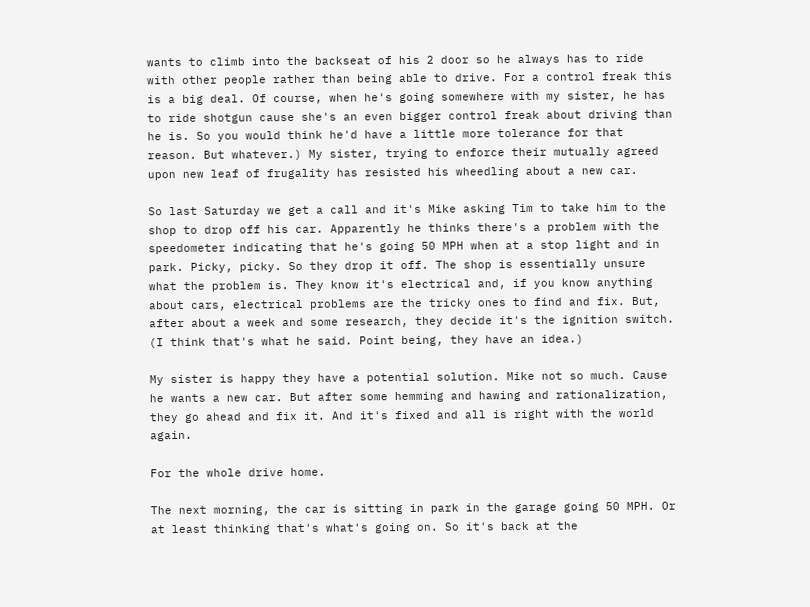wants to climb into the backseat of his 2 door so he always has to ride with other people rather than being able to drive. For a control freak this is a big deal. Of course, when he's going somewhere with my sister, he has to ride shotgun cause she's an even bigger control freak about driving than he is. So you would think he'd have a little more tolerance for that reason. But whatever.) My sister, trying to enforce their mutually agreed upon new leaf of frugality has resisted his wheedling about a new car.

So last Saturday we get a call and it's Mike asking Tim to take him to the shop to drop off his car. Apparently he thinks there's a problem with the speedometer indicating that he's going 50 MPH when at a stop light and in park. Picky, picky. So they drop it off. The shop is essentially unsure what the problem is. They know it's electrical and, if you know anything about cars, electrical problems are the tricky ones to find and fix. But, after about a week and some research, they decide it's the ignition switch. (I think that's what he said. Point being, they have an idea.)

My sister is happy they have a potential solution. Mike not so much. Cause he wants a new car. But after some hemming and hawing and rationalization, they go ahead and fix it. And it's fixed and all is right with the world again.

For the whole drive home.

The next morning, the car is sitting in park in the garage going 50 MPH. Or at least thinking that's what's going on. So it's back at the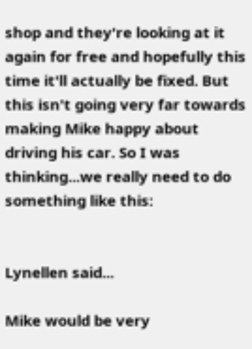shop and they're looking at it again for free and hopefully this time it'll actually be fixed. But this isn't going very far towards making Mike happy about driving his car. So I was thinking...we really need to do something like this:


Lynellen said...

Mike would be very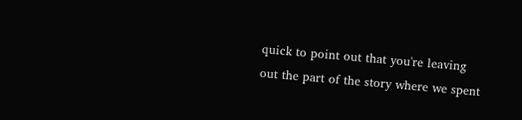quick to point out that you're leaving out the part of the story where we spent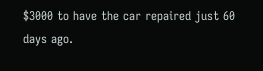$3000 to have the car repaired just 60 days ago.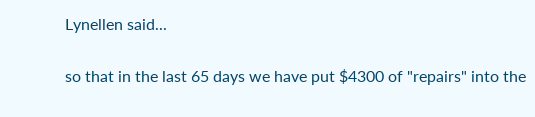Lynellen said...

so that in the last 65 days we have put $4300 of "repairs" into the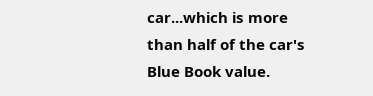car...which is more than half of the car's Blue Book value.